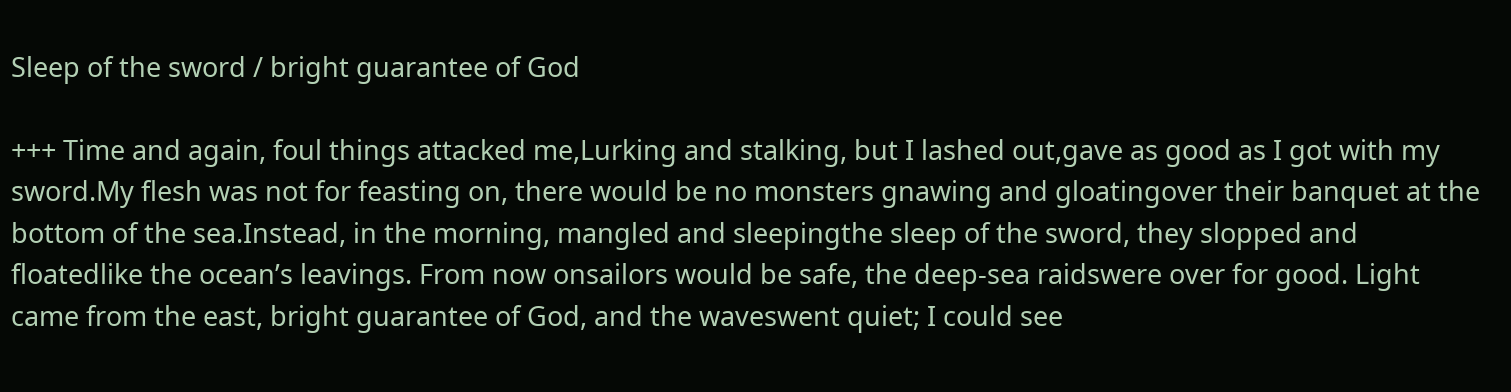Sleep of the sword / bright guarantee of God

+++ Time and again, foul things attacked me,Lurking and stalking, but I lashed out,gave as good as I got with my sword.My flesh was not for feasting on, there would be no monsters gnawing and gloatingover their banquet at the bottom of the sea.Instead, in the morning, mangled and sleepingthe sleep of the sword, they slopped and floatedlike the ocean’s leavings. From now onsailors would be safe, the deep-sea raidswere over for good. Light came from the east, bright guarantee of God, and the waveswent quiet; I could see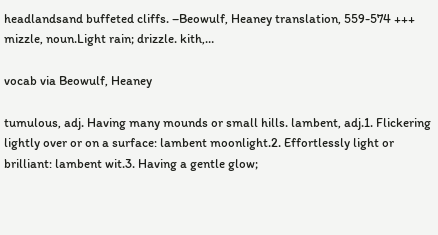headlandsand buffeted cliffs. –Beowulf, Heaney translation, 559-574 +++ mizzle, noun.Light rain; drizzle. kith,…

vocab via Beowulf, Heaney

tumulous, adj. Having many mounds or small hills. lambent, adj.1. Flickering lightly over or on a surface: lambent moonlight.2. Effortlessly light or brilliant: lambent wit.3. Having a gentle glow;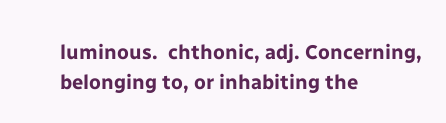luminous.  chthonic, adj. Concerning, belonging to, or inhabiting the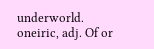underworld. oneiric, adj. Of or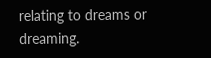relating to dreams or dreaming.